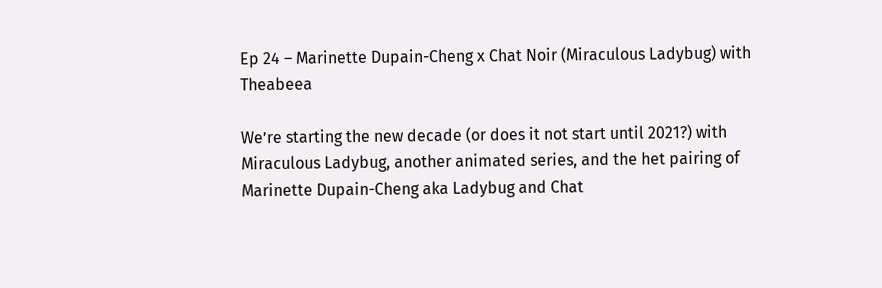Ep 24 – Marinette Dupain-Cheng x Chat Noir (Miraculous Ladybug) with Theabeea

We’re starting the new decade (or does it not start until 2021?) with Miraculous Ladybug, another animated series, and the het pairing of Marinette Dupain-Cheng aka Ladybug and Chat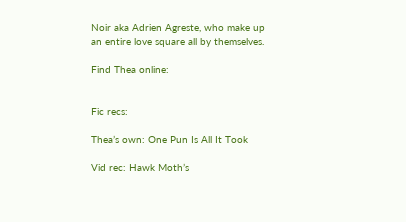Noir aka Adrien Agreste, who make up an entire love square all by themselves.

Find Thea online:


Fic recs:

Thea’s own: One Pun Is All It Took

Vid rec: Hawk Moth’s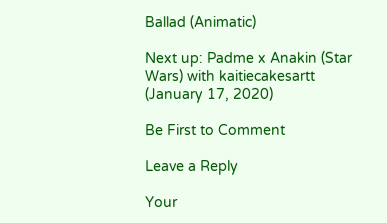Ballad (Animatic)

Next up: Padme x Anakin (Star Wars) with kaitiecakesartt (January 17, 2020)

Be First to Comment

Leave a Reply

Your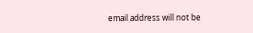email address will not be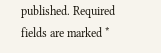published. Required fields are marked *